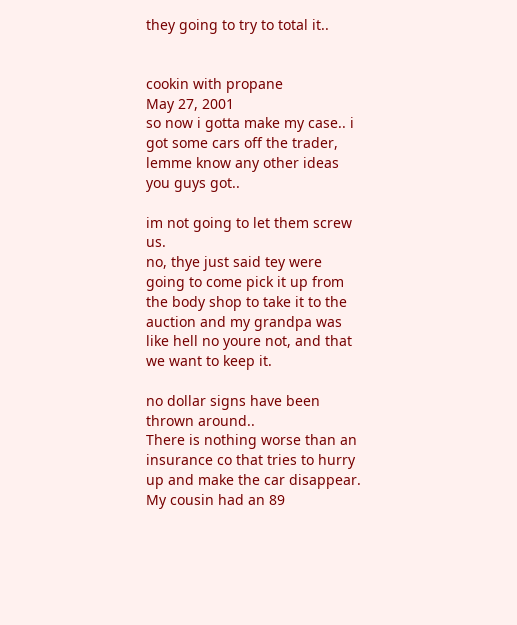they going to try to total it..


cookin with propane
May 27, 2001
so now i gotta make my case.. i got some cars off the trader, lemme know any other ideas you guys got..

im not going to let them screw us.
no, thye just said tey were going to come pick it up from the body shop to take it to the auction and my grandpa was like hell no youre not, and that we want to keep it.

no dollar signs have been thrown around..
There is nothing worse than an insurance co that tries to hurry up and make the car disappear. My cousin had an 89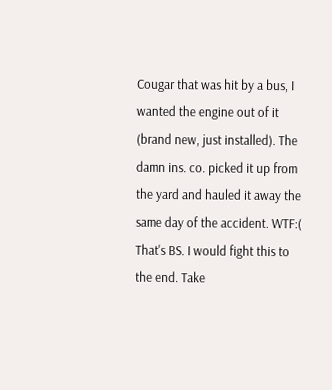Cougar that was hit by a bus, I wanted the engine out of it (brand new, just installed). The damn ins. co. picked it up from the yard and hauled it away the same day of the accident. WTF:(
That's BS. I would fight this to the end. Take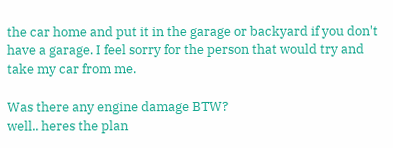the car home and put it in the garage or backyard if you don't have a garage. I feel sorry for the person that would try and take my car from me.

Was there any engine damage BTW?
well.. heres the plan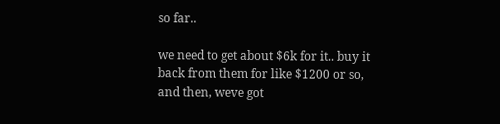so far..

we need to get about $6k for it.. buy it back from them for like $1200 or so, and then, weve got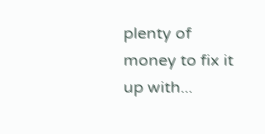plenty of money to fix it up with...